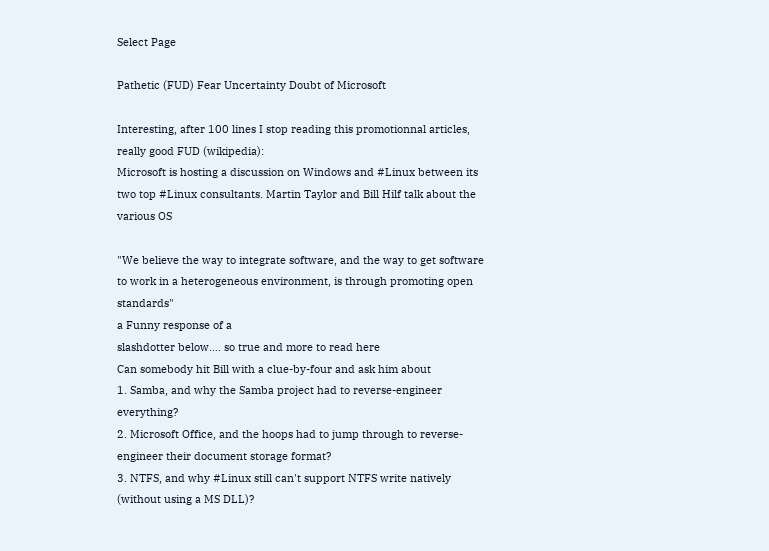Select Page

Pathetic (FUD) Fear Uncertainty Doubt of Microsoft

Interesting, after 100 lines I stop reading this promotionnal articles, really good FUD (wikipedia):
Microsoft is hosting a discussion on Windows and #Linux between its two top #Linux consultants. Martin Taylor and Bill Hilf talk about the various OS

"We believe the way to integrate software, and the way to get software to work in a heterogeneous environment, is through promoting open standards"
a Funny response of a
slashdotter below…. so true and more to read here
Can somebody hit Bill with a clue-by-four and ask him about
1. Samba, and why the Samba project had to reverse-engineer everything?
2. Microsoft Office, and the hoops had to jump through to reverse-engineer their document storage format?
3. NTFS, and why #Linux still can't support NTFS write natively (without using a MS DLL)?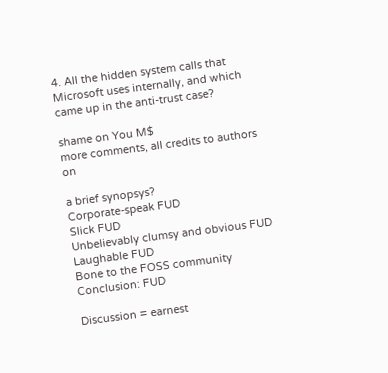4. All the hidden system calls that Microsoft uses internally, and which came up in the anti-trust case?

shame on You M$
more comments, all credits to authors on

a brief synopsys?
Corporate-speak FUD
Slick FUD
Unbelievably clumsy and obvious FUD
Laughable FUD
Bone to the FOSS community
Conclusion: FUD

Discussion = earnest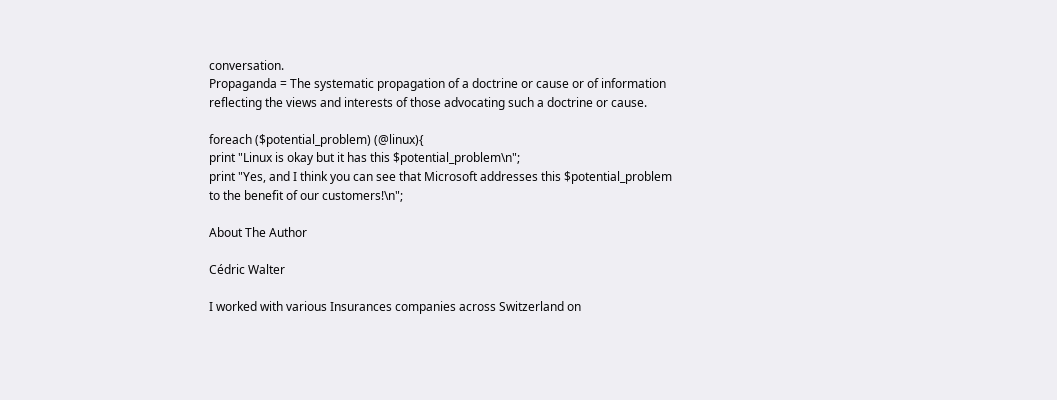conversation.
Propaganda = The systematic propagation of a doctrine or cause or of information reflecting the views and interests of those advocating such a doctrine or cause.

foreach ($potential_problem) (@linux){
print "Linux is okay but it has this $potential_problem\n";
print "Yes, and I think you can see that Microsoft addresses this $potential_problem to the benefit of our customers!\n";

About The Author

Cédric Walter

I worked with various Insurances companies across Switzerland on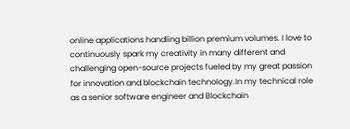online applications handling billion premium volumes. I love to continuously spark my creativity in many different and challenging open-source projects fueled by my great passion for innovation and blockchain technology.In my technical role as a senior software engineer and Blockchain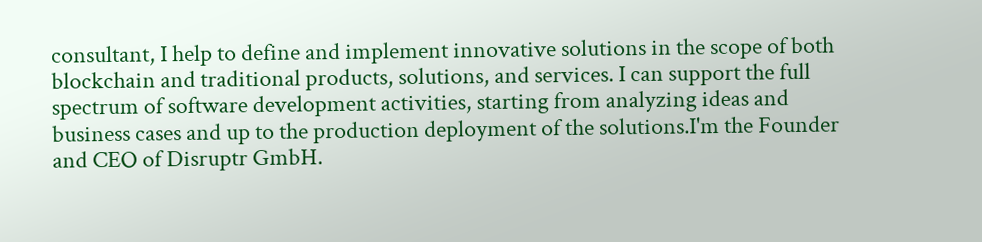consultant, I help to define and implement innovative solutions in the scope of both blockchain and traditional products, solutions, and services. I can support the full spectrum of software development activities, starting from analyzing ideas and business cases and up to the production deployment of the solutions.I'm the Founder and CEO of Disruptr GmbH.